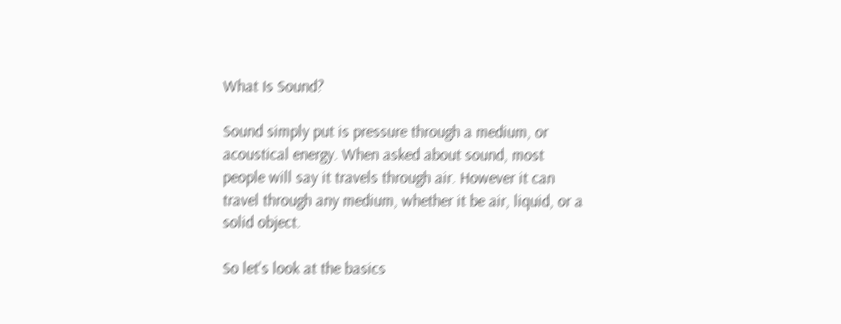What Is Sound?

Sound simply put is pressure through a medium, or acoustical energy. When asked about sound, most people will say it travels through air. However it can travel through any medium, whether it be air, liquid, or a solid object.

So let's look at the basics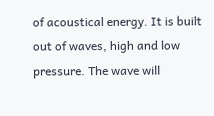of acoustical energy. It is built out of waves, high and low pressure. The wave will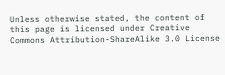Unless otherwise stated, the content of this page is licensed under Creative Commons Attribution-ShareAlike 3.0 License